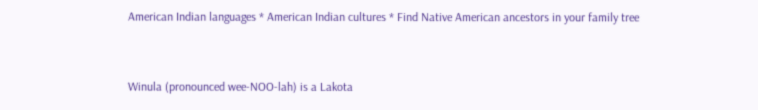American Indian languages * American Indian cultures * Find Native American ancestors in your family tree


Winula (pronounced wee-NOO-lah) is a Lakota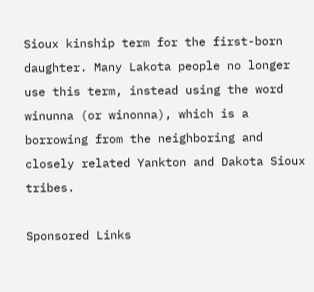Sioux kinship term for the first-born daughter. Many Lakota people no longer use this term, instead using the word winunna (or winonna), which is a borrowing from the neighboring and closely related Yankton and Dakota Sioux tribes.

Sponsored Links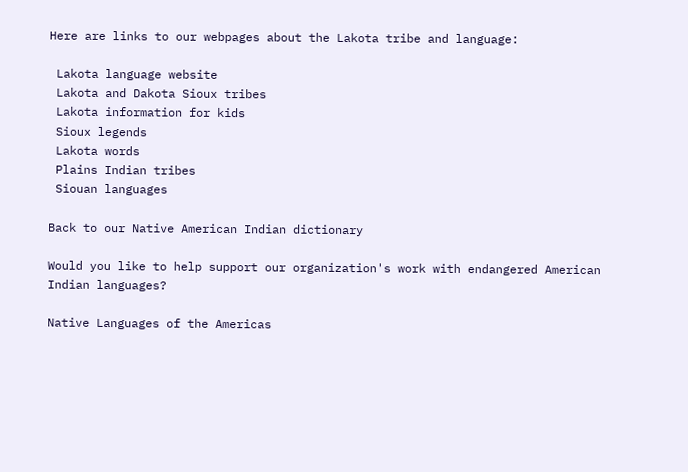Here are links to our webpages about the Lakota tribe and language:

 Lakota language website
 Lakota and Dakota Sioux tribes
 Lakota information for kids
 Sioux legends
 Lakota words
 Plains Indian tribes
 Siouan languages

Back to our Native American Indian dictionary

Would you like to help support our organization's work with endangered American Indian languages?

Native Languages of the Americas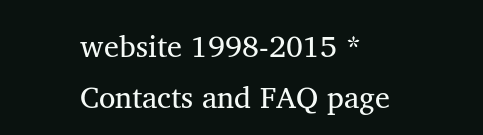website 1998-2015 * Contacts and FAQ page